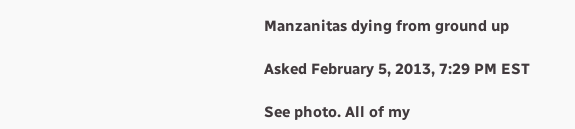Manzanitas dying from ground up

Asked February 5, 2013, 7:29 PM EST

See photo. All of my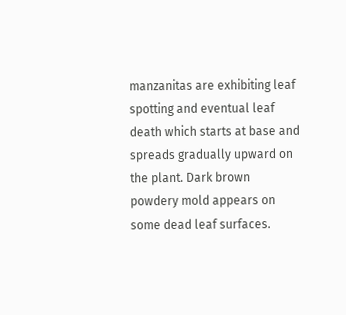manzanitas are exhibiting leaf spotting and eventual leaf death which starts at base and spreads gradually upward on the plant. Dark brown powdery mold appears on some dead leaf surfaces.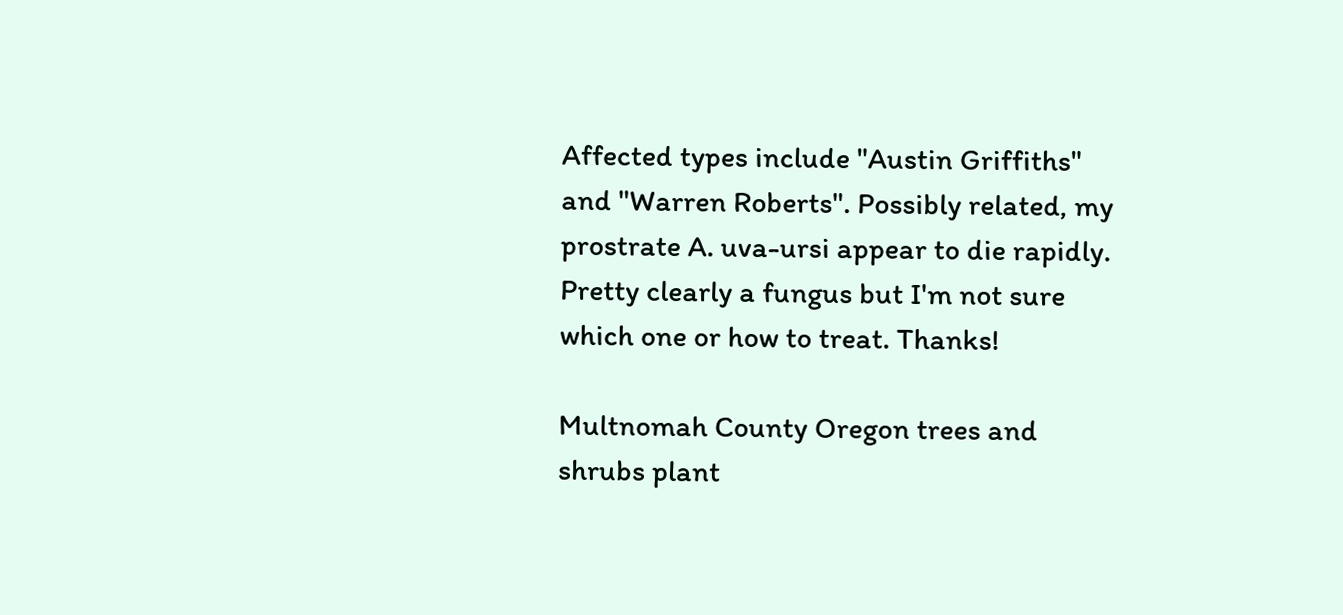Affected types include "Austin Griffiths" and "Warren Roberts". Possibly related, my prostrate A. uva-ursi appear to die rapidly. Pretty clearly a fungus but I'm not sure which one or how to treat. Thanks!

Multnomah County Oregon trees and shrubs plant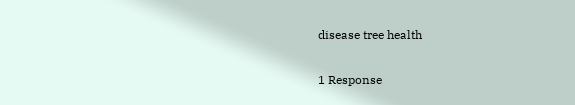disease tree health

1 Response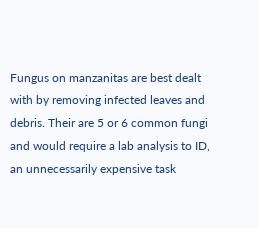Fungus on manzanitas are best dealt with by removing infected leaves and debris. Their are 5 or 6 common fungi and would require a lab analysis to ID, an unnecessarily expensive task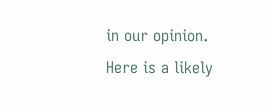in our opinion.
Here is a likely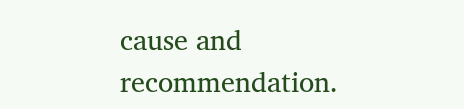cause and recommendation.